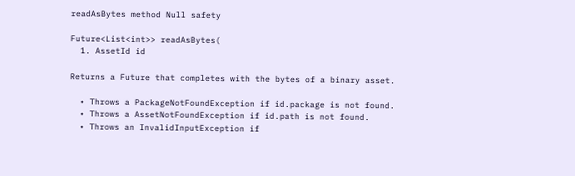readAsBytes method Null safety

Future<List<int>> readAsBytes(
  1. AssetId id

Returns a Future that completes with the bytes of a binary asset.

  • Throws a PackageNotFoundException if id.package is not found.
  • Throws a AssetNotFoundException if id.path is not found.
  • Throws an InvalidInputException if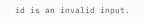id is an invalid input.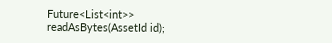Future<List<int>> readAsBytes(AssetId id);